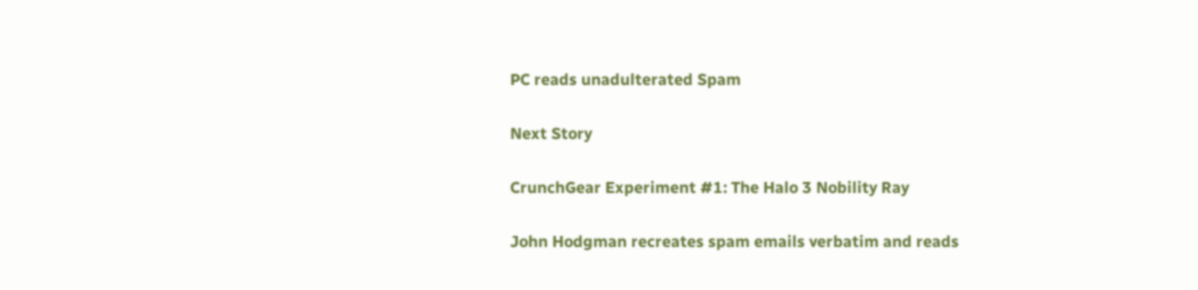PC reads unadulterated Spam

Next Story

CrunchGear Experiment #1: The Halo 3 Nobility Ray

John Hodgman recreates spam emails verbatim and reads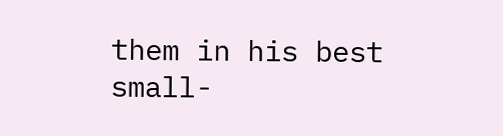them in his best small-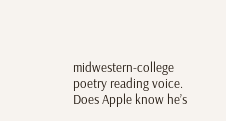midwestern-college poetry reading voice. Does Apple know he’s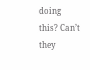doing this? Can’t they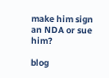make him sign an NDA or sue him?

blog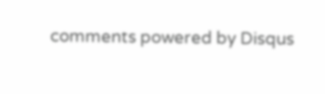comments powered by Disqus